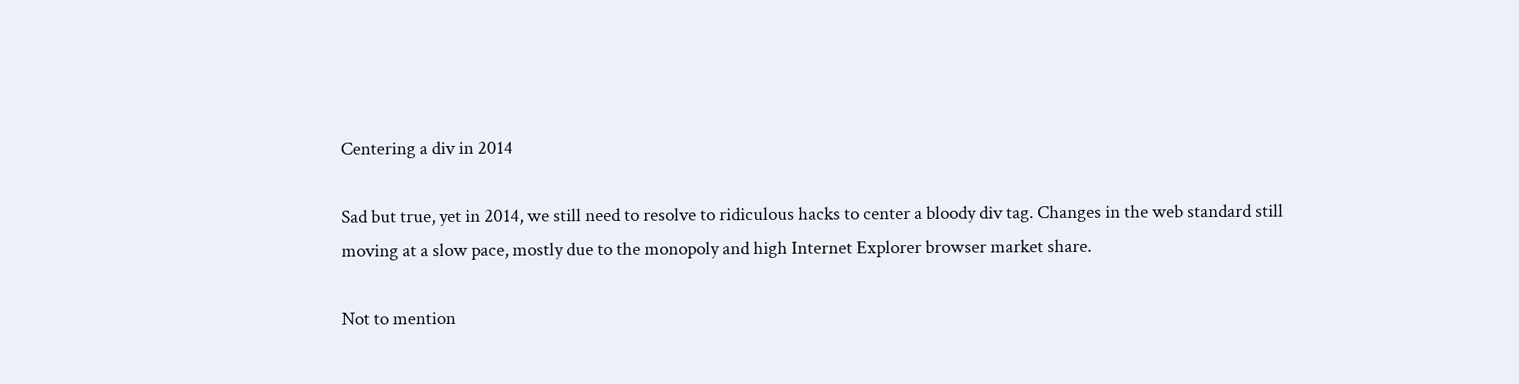Centering a div in 2014

Sad but true, yet in 2014, we still need to resolve to ridiculous hacks to center a bloody div tag. Changes in the web standard still moving at a slow pace, mostly due to the monopoly and high Internet Explorer browser market share.

Not to mention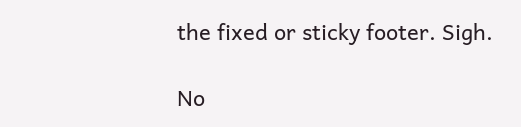the fixed or sticky footer. Sigh.

No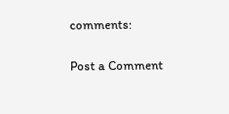comments:

Post a Comment